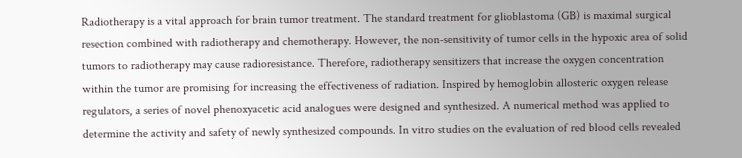Radiotherapy is a vital approach for brain tumor treatment. The standard treatment for glioblastoma (GB) is maximal surgical resection combined with radiotherapy and chemotherapy. However, the non-sensitivity of tumor cells in the hypoxic area of solid tumors to radiotherapy may cause radioresistance. Therefore, radiotherapy sensitizers that increase the oxygen concentration within the tumor are promising for increasing the effectiveness of radiation. Inspired by hemoglobin allosteric oxygen release regulators, a series of novel phenoxyacetic acid analogues were designed and synthesized. A numerical method was applied to determine the activity and safety of newly synthesized compounds. In vitro studies on the evaluation of red blood cells revealed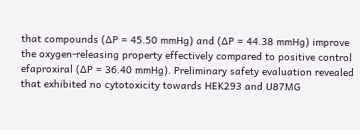that compounds (∆P = 45.50 mmHg) and (∆P = 44.38 mmHg) improve the oxygen-releasing property effectively compared to positive control efaproxiral (∆P = 36.40 mmHg). Preliminary safety evaluation revealed that exhibited no cytotoxicity towards HEK293 and U87MG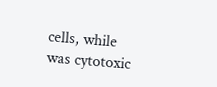cells, while was cytotoxic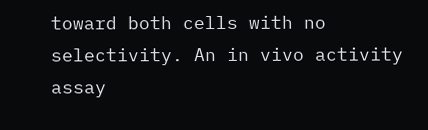toward both cells with no selectivity. An in vivo activity assay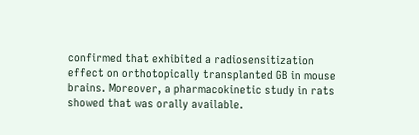confirmed that exhibited a radiosensitization effect on orthotopically transplanted GB in mouse brains. Moreover, a pharmacokinetic study in rats showed that was orally available.